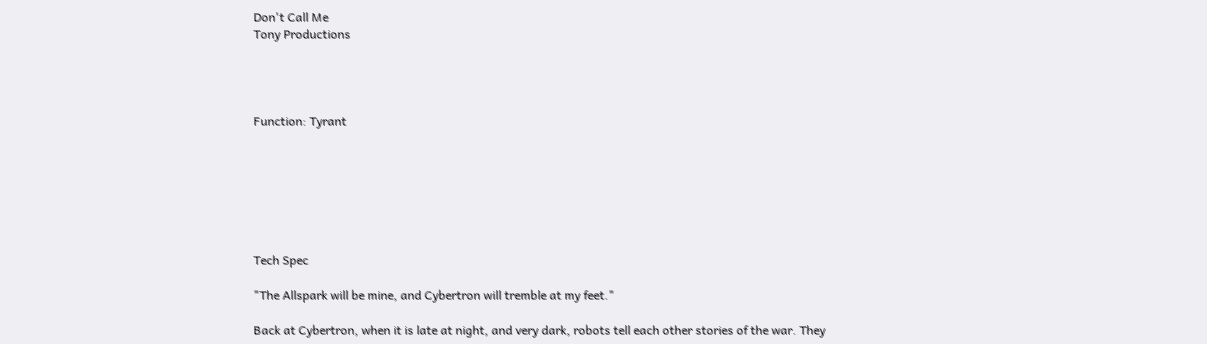Don't Call Me
Tony Productions




Function: Tyrant







Tech Spec

"The Allspark will be mine, and Cybertron will tremble at my feet."

Back at Cybertron, when it is late at night, and very dark, robots tell each other stories of the war. They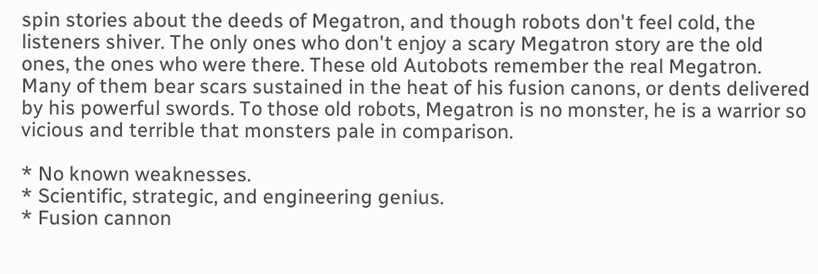spin stories about the deeds of Megatron, and though robots don't feel cold, the listeners shiver. The only ones who don't enjoy a scary Megatron story are the old ones, the ones who were there. These old Autobots remember the real Megatron. Many of them bear scars sustained in the heat of his fusion canons, or dents delivered by his powerful swords. To those old robots, Megatron is no monster, he is a warrior so vicious and terrible that monsters pale in comparison.

* No known weaknesses.
* Scientific, strategic, and engineering genius.
* Fusion cannon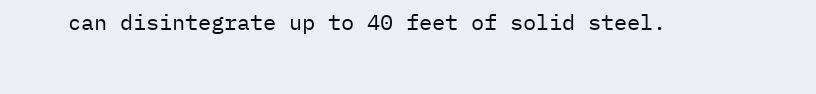can disintegrate up to 40 feet of solid steel.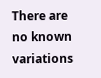There are no known variations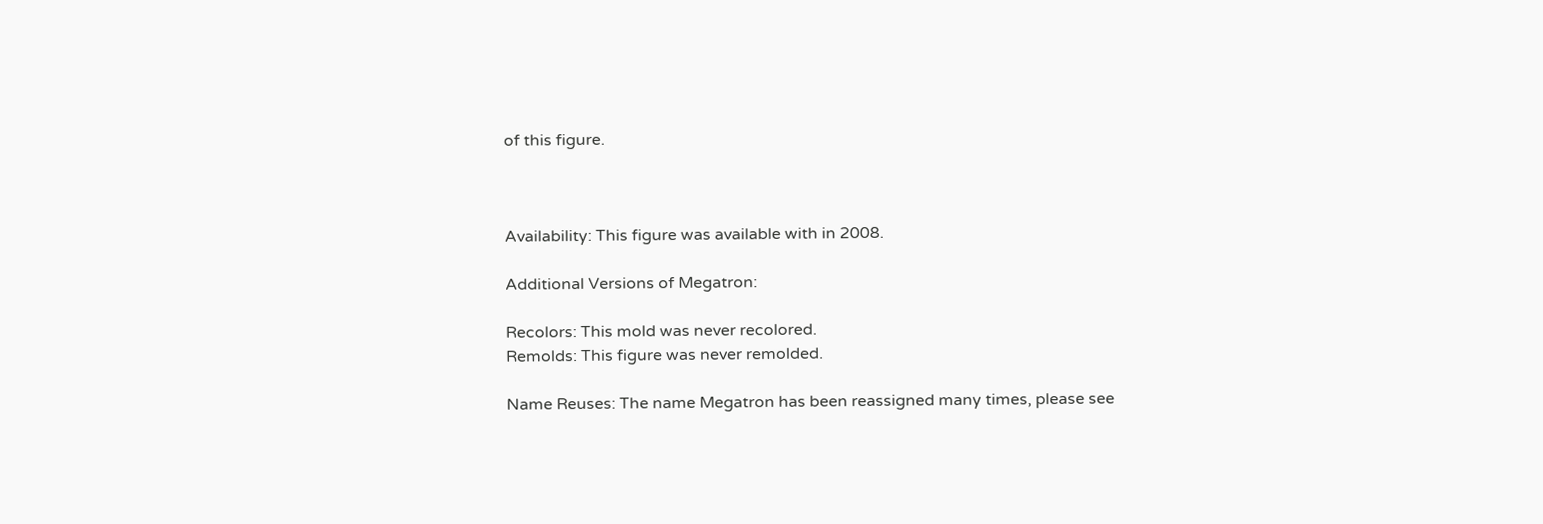of this figure.



Availability: This figure was available with in 2008.

Additional Versions of Megatron:

Recolors: This mold was never recolored.
Remolds: This figure was never remolded.

Name Reuses: The name Megatron has been reassigned many times, please see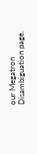our Megatron Disambiguation page.